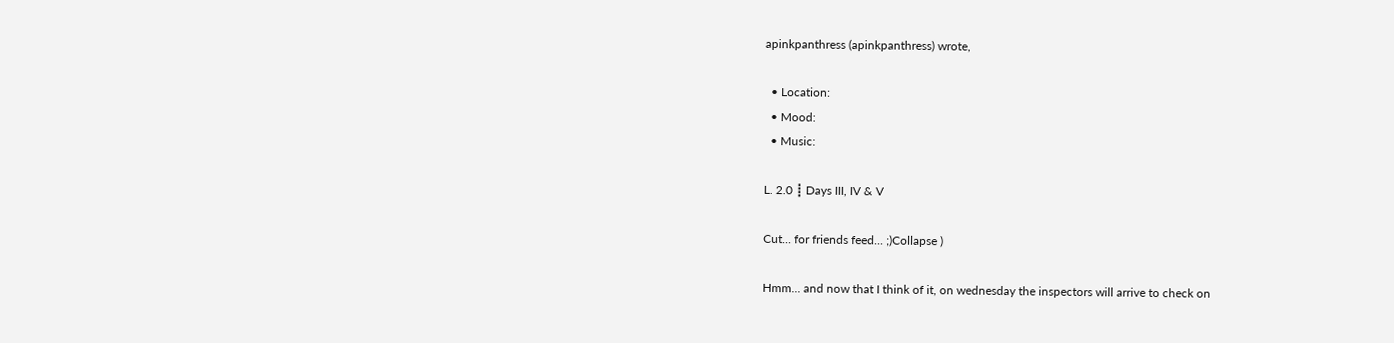apinkpanthress (apinkpanthress) wrote,

  • Location:
  • Mood:
  • Music:

L. 2.0 ┋ Days III, IV & V

Cut... for friends feed... ;)Collapse )

Hmm... and now that I think of it, on wednesday the inspectors will arrive to check on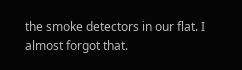the smoke detectors in our flat. I almost forgot that.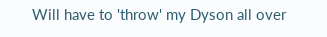Will have to 'throw' my Dyson all over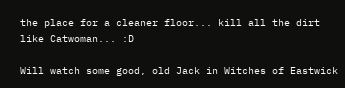the place for a cleaner floor... kill all the dirt like Catwoman... :D

Will watch some good, old Jack in Witches of Eastwick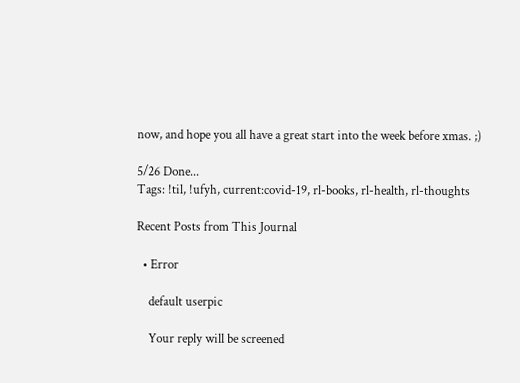now, and hope you all have a great start into the week before xmas. ;)

5/26 Done...
Tags: !til, !ufyh, current:covid-19, rl-books, rl-health, rl-thoughts

Recent Posts from This Journal

  • Error

    default userpic

    Your reply will be screened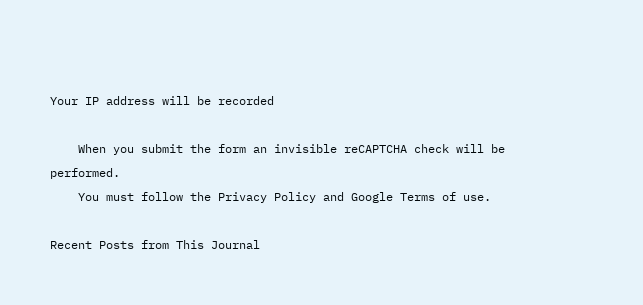Your IP address will be recorded

    When you submit the form an invisible reCAPTCHA check will be performed.
    You must follow the Privacy Policy and Google Terms of use.

Recent Posts from This Journal